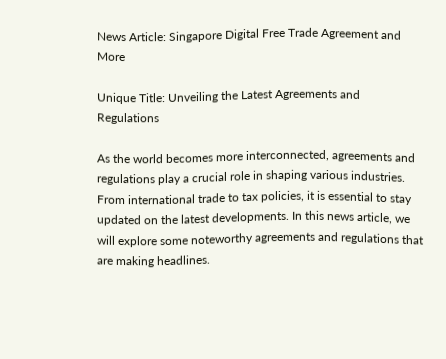News Article: Singapore Digital Free Trade Agreement and More

Unique Title: Unveiling the Latest Agreements and Regulations

As the world becomes more interconnected, agreements and regulations play a crucial role in shaping various industries. From international trade to tax policies, it is essential to stay updated on the latest developments. In this news article, we will explore some noteworthy agreements and regulations that are making headlines.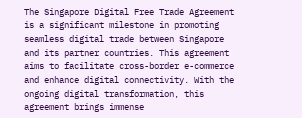The Singapore Digital Free Trade Agreement is a significant milestone in promoting seamless digital trade between Singapore and its partner countries. This agreement aims to facilitate cross-border e-commerce and enhance digital connectivity. With the ongoing digital transformation, this agreement brings immense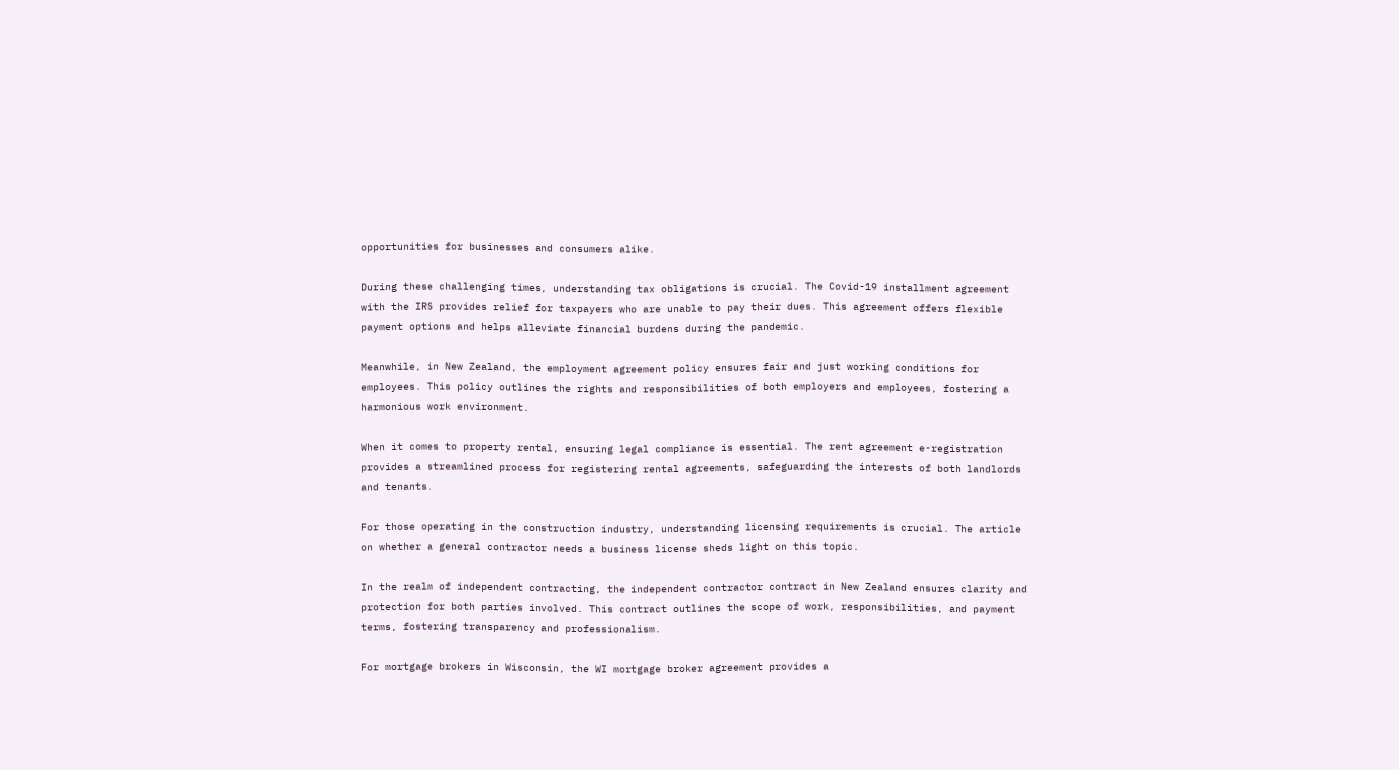opportunities for businesses and consumers alike.

During these challenging times, understanding tax obligations is crucial. The Covid-19 installment agreement with the IRS provides relief for taxpayers who are unable to pay their dues. This agreement offers flexible payment options and helps alleviate financial burdens during the pandemic.

Meanwhile, in New Zealand, the employment agreement policy ensures fair and just working conditions for employees. This policy outlines the rights and responsibilities of both employers and employees, fostering a harmonious work environment.

When it comes to property rental, ensuring legal compliance is essential. The rent agreement e-registration provides a streamlined process for registering rental agreements, safeguarding the interests of both landlords and tenants.

For those operating in the construction industry, understanding licensing requirements is crucial. The article on whether a general contractor needs a business license sheds light on this topic.

In the realm of independent contracting, the independent contractor contract in New Zealand ensures clarity and protection for both parties involved. This contract outlines the scope of work, responsibilities, and payment terms, fostering transparency and professionalism.

For mortgage brokers in Wisconsin, the WI mortgage broker agreement provides a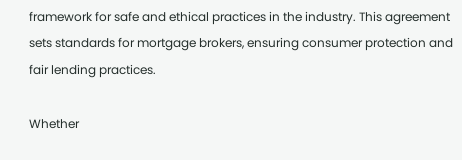framework for safe and ethical practices in the industry. This agreement sets standards for mortgage brokers, ensuring consumer protection and fair lending practices.

Whether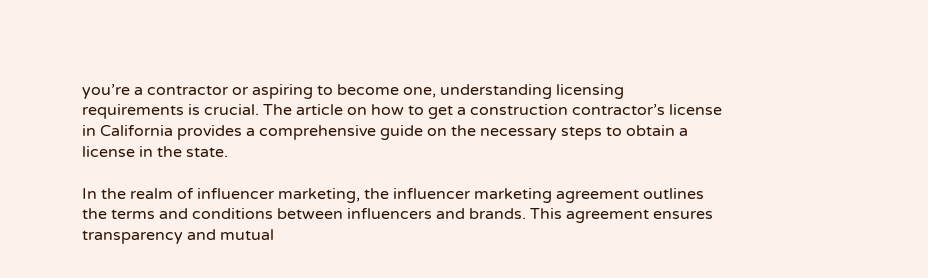you’re a contractor or aspiring to become one, understanding licensing requirements is crucial. The article on how to get a construction contractor’s license in California provides a comprehensive guide on the necessary steps to obtain a license in the state.

In the realm of influencer marketing, the influencer marketing agreement outlines the terms and conditions between influencers and brands. This agreement ensures transparency and mutual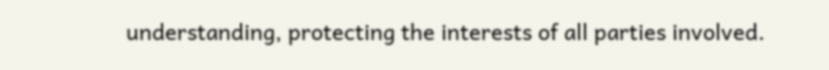understanding, protecting the interests of all parties involved.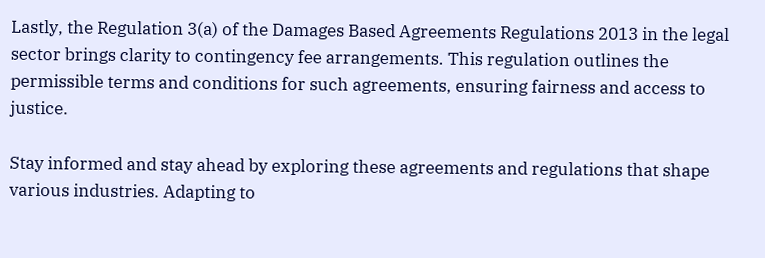Lastly, the Regulation 3(a) of the Damages Based Agreements Regulations 2013 in the legal sector brings clarity to contingency fee arrangements. This regulation outlines the permissible terms and conditions for such agreements, ensuring fairness and access to justice.

Stay informed and stay ahead by exploring these agreements and regulations that shape various industries. Adapting to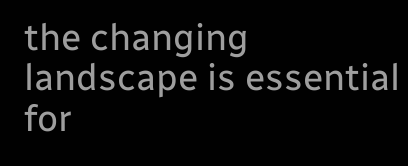the changing landscape is essential for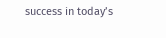success in today’s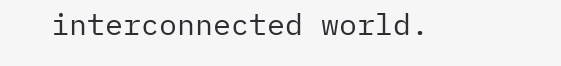interconnected world.